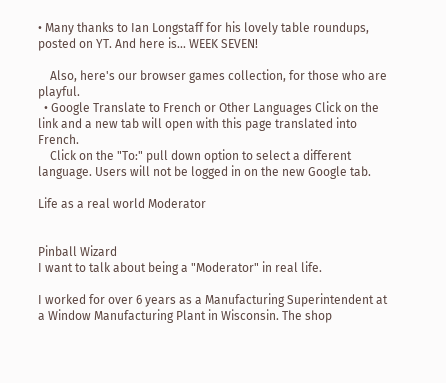• Many thanks to Ian Longstaff for his lovely table roundups, posted on YT. And here is... WEEK SEVEN!

    Also, here's our browser games collection, for those who are playful.
  • Google Translate to French or Other Languages Click on the link and a new tab will open with this page translated into French.
    Click on the "To:" pull down option to select a different language. Users will not be logged in on the new Google tab.

Life as a real world Moderator


Pinball Wizard
I want to talk about being a "Moderator" in real life.

I worked for over 6 years as a Manufacturing Superintendent at
a Window Manufacturing Plant in Wisconsin. The shop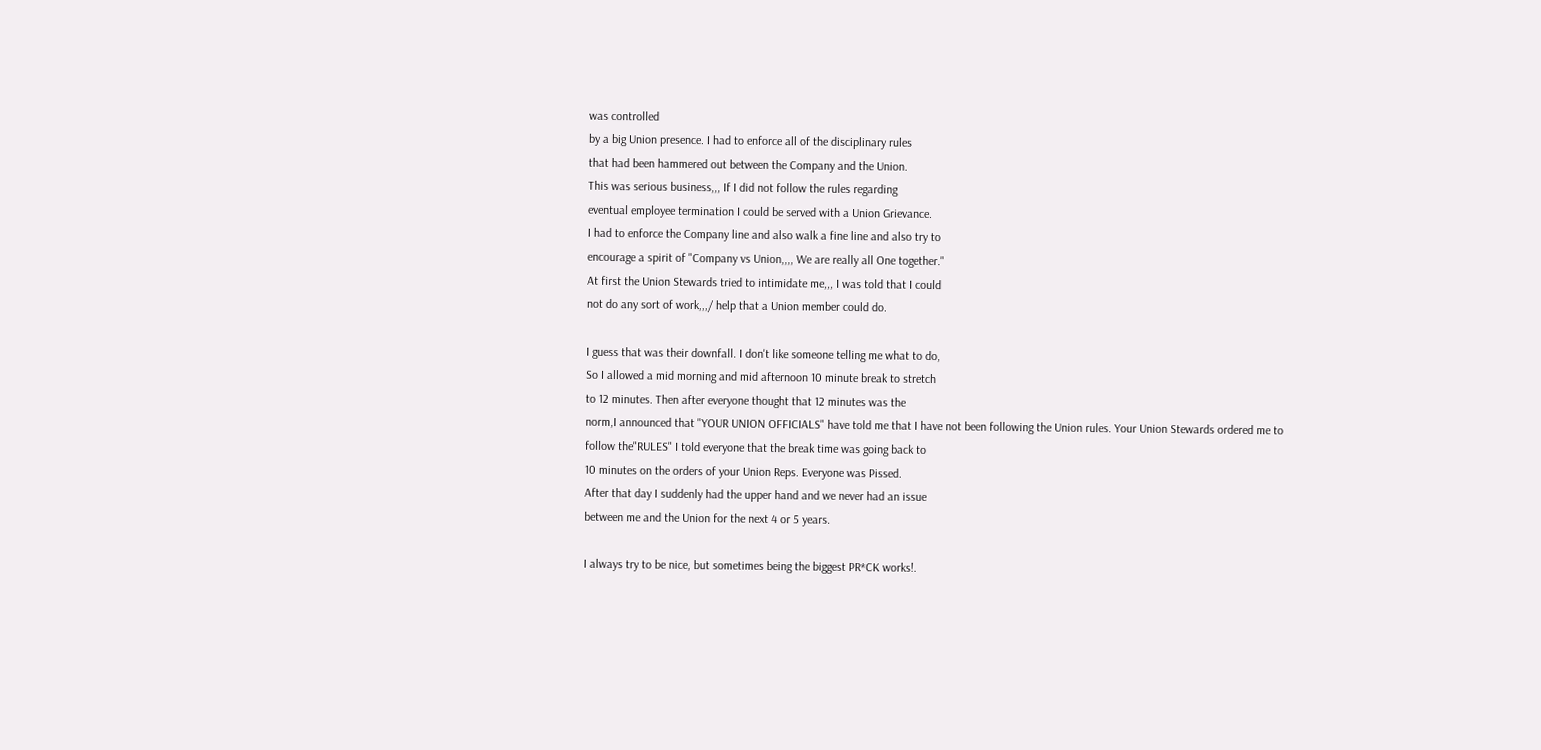was controlled
by a big Union presence. I had to enforce all of the disciplinary rules
that had been hammered out between the Company and the Union.
This was serious business,,, If I did not follow the rules regarding
eventual employee termination I could be served with a Union Grievance.
I had to enforce the Company line and also walk a fine line and also try to
encourage a spirit of "Company vs Union,,,, We are really all One together."
At first the Union Stewards tried to intimidate me,,, I was told that I could
not do any sort of work,,,/ help that a Union member could do.

I guess that was their downfall. I don't like someone telling me what to do,
So I allowed a mid morning and mid afternoon 10 minute break to stretch
to 12 minutes. Then after everyone thought that 12 minutes was the
norm,I announced that "YOUR UNION OFFICIALS" have told me that I have not been following the Union rules. Your Union Stewards ordered me to
follow the"RULES" I told everyone that the break time was going back to
10 minutes on the orders of your Union Reps. Everyone was Pissed.
After that day I suddenly had the upper hand and we never had an issue
between me and the Union for the next 4 or 5 years.

I always try to be nice, but sometimes being the biggest PR*CK works!.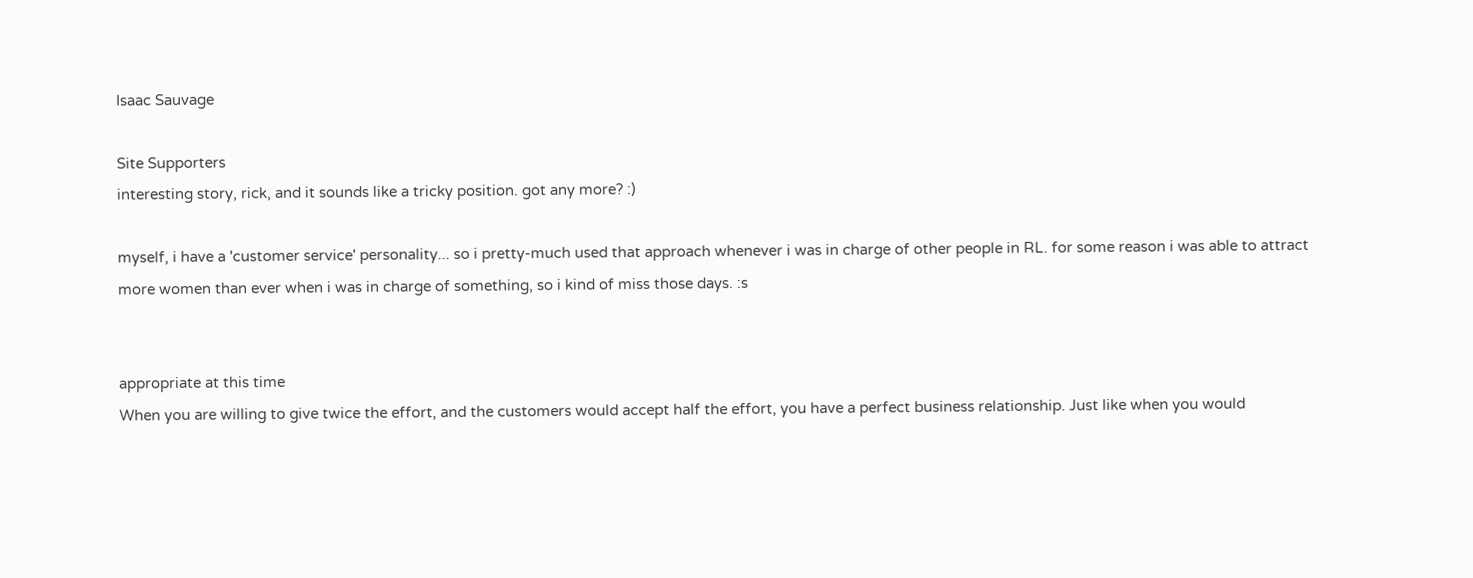Isaac Sauvage

Site Supporters
interesting story, rick, and it sounds like a tricky position. got any more? :)

myself, i have a 'customer service' personality... so i pretty-much used that approach whenever i was in charge of other people in RL. for some reason i was able to attract more women than ever when i was in charge of something, so i kind of miss those days. :s


appropriate at this time
When you are willing to give twice the effort, and the customers would accept half the effort, you have a perfect business relationship. Just like when you would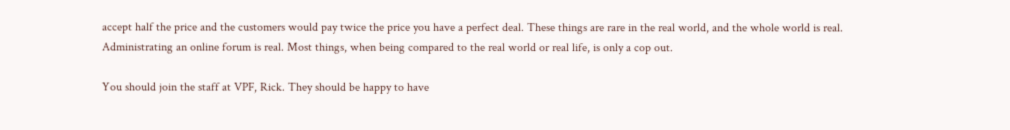accept half the price and the customers would pay twice the price you have a perfect deal. These things are rare in the real world, and the whole world is real. Administrating an online forum is real. Most things, when being compared to the real world or real life, is only a cop out.

You should join the staff at VPF, Rick. They should be happy to have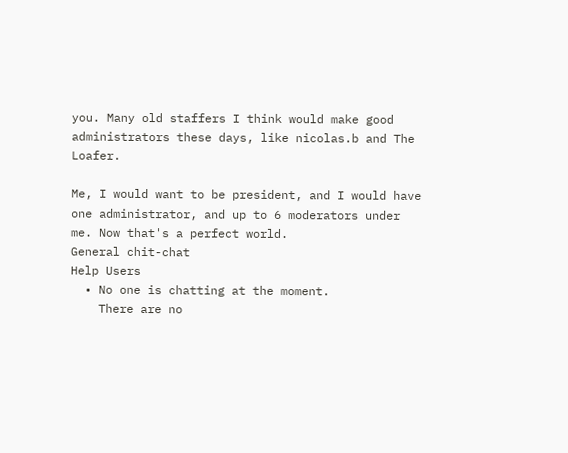you. Many old staffers I think would make good administrators these days, like nicolas.b and The Loafer.

Me, I would want to be president, and I would have one administrator, and up to 6 moderators under me. Now that's a perfect world.
General chit-chat
Help Users
  • No one is chatting at the moment.
    There are no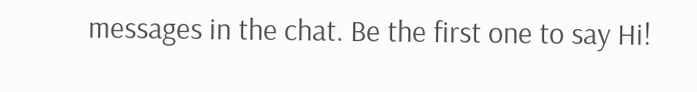messages in the chat. Be the first one to say Hi!